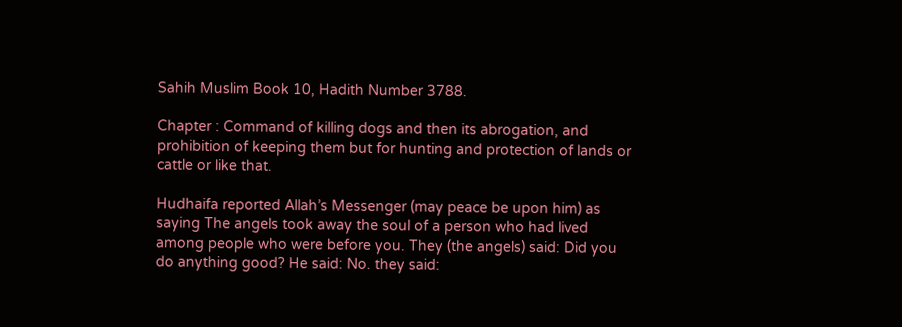Sahih Muslim Book 10, Hadith Number 3788.

Chapter : Command of killing dogs and then its abrogation, and prohibition of keeping them but for hunting and protection of lands or cattle or like that.

Hudhaifa reported Allah’s Messenger (may peace be upon him) as saying The angels took away the soul of a person who had lived among people who were before you. They (the angels) said: Did you do anything good? He said: No. they said: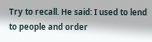Try to recall. He said: I used to lend to people and order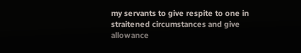my servants to give respite to one in straitened circumstances and give allowance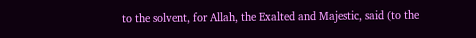to the solvent, for Allah, the Exalted and Majestic, said (to the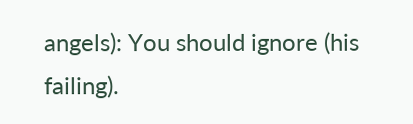angels): You should ignore (his failing).